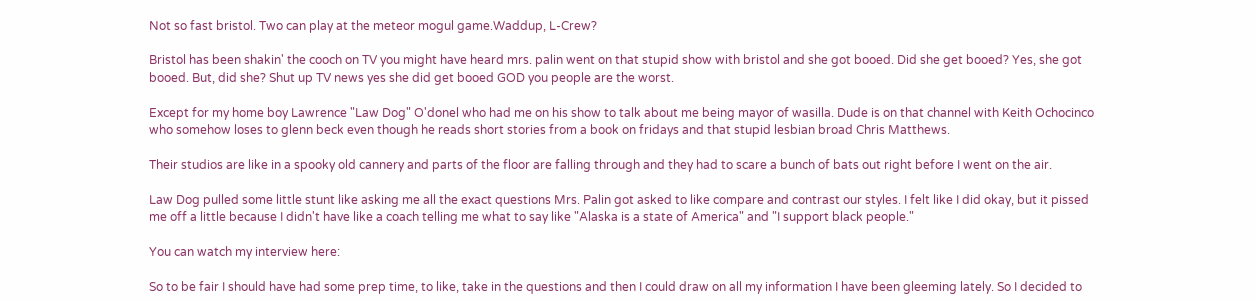Not so fast bristol. Two can play at the meteor mogul game.Waddup, L-Crew?

Bristol has been shakin' the cooch on TV you might have heard mrs. palin went on that stupid show with bristol and she got booed. Did she get booed? Yes, she got booed. But, did she? Shut up TV news yes she did get booed GOD you people are the worst.

Except for my home boy Lawrence "Law Dog" O'donel who had me on his show to talk about me being mayor of wasilla. Dude is on that channel with Keith Ochocinco who somehow loses to glenn beck even though he reads short stories from a book on fridays and that stupid lesbian broad Chris Matthews.

Their studios are like in a spooky old cannery and parts of the floor are falling through and they had to scare a bunch of bats out right before I went on the air.

Law Dog pulled some little stunt like asking me all the exact questions Mrs. Palin got asked to like compare and contrast our styles. I felt like I did okay, but it pissed me off a little because I didn't have like a coach telling me what to say like "Alaska is a state of America" and "I support black people."

You can watch my interview here:

So to be fair I should have had some prep time, to like, take in the questions and then I could draw on all my information I have been gleeming lately. So I decided to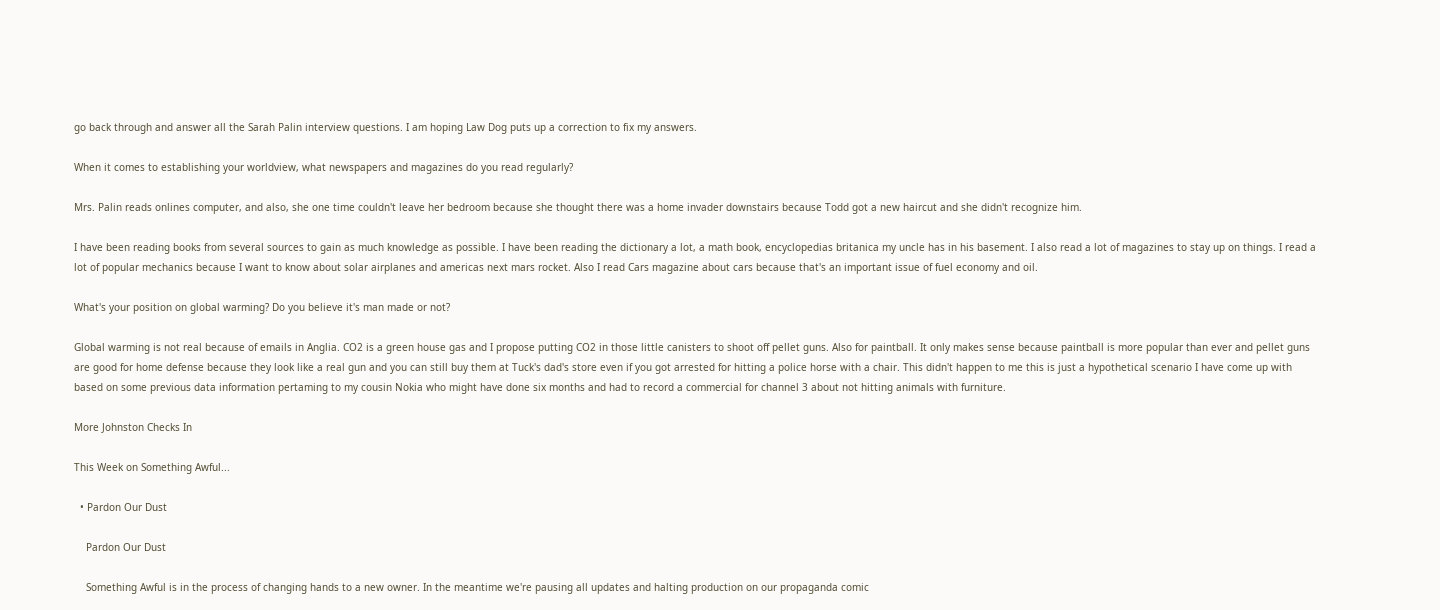go back through and answer all the Sarah Palin interview questions. I am hoping Law Dog puts up a correction to fix my answers.

When it comes to establishing your worldview, what newspapers and magazines do you read regularly?

Mrs. Palin reads onlines computer, and also, she one time couldn't leave her bedroom because she thought there was a home invader downstairs because Todd got a new haircut and she didn't recognize him.

I have been reading books from several sources to gain as much knowledge as possible. I have been reading the dictionary a lot, a math book, encyclopedias britanica my uncle has in his basement. I also read a lot of magazines to stay up on things. I read a lot of popular mechanics because I want to know about solar airplanes and americas next mars rocket. Also I read Cars magazine about cars because that's an important issue of fuel economy and oil.

What's your position on global warming? Do you believe it's man made or not?

Global warming is not real because of emails in Anglia. CO2 is a green house gas and I propose putting CO2 in those little canisters to shoot off pellet guns. Also for paintball. It only makes sense because paintball is more popular than ever and pellet guns are good for home defense because they look like a real gun and you can still buy them at Tuck's dad's store even if you got arrested for hitting a police horse with a chair. This didn't happen to me this is just a hypothetical scenario I have come up with based on some previous data information pertaming to my cousin Nokia who might have done six months and had to record a commercial for channel 3 about not hitting animals with furniture.

More Johnston Checks In

This Week on Something Awful...

  • Pardon Our Dust

    Pardon Our Dust

    Something Awful is in the process of changing hands to a new owner. In the meantime we're pausing all updates and halting production on our propaganda comic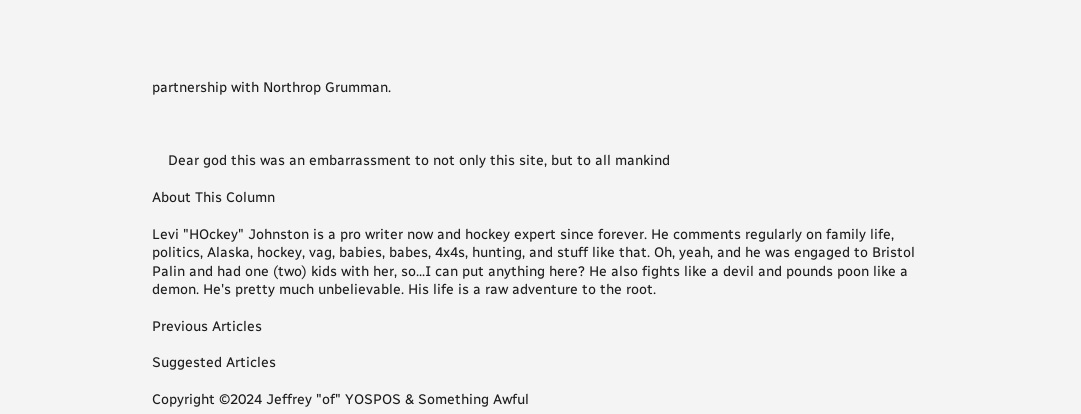partnership with Northrop Grumman.



    Dear god this was an embarrassment to not only this site, but to all mankind

About This Column

Levi "HOckey" Johnston is a pro writer now and hockey expert since forever. He comments regularly on family life, politics, Alaska, hockey, vag, babies, babes, 4x4s, hunting, and stuff like that. Oh, yeah, and he was engaged to Bristol Palin and had one (two) kids with her, so...I can put anything here? He also fights like a devil and pounds poon like a demon. He's pretty much unbelievable. His life is a raw adventure to the root.

Previous Articles

Suggested Articles

Copyright ©2024 Jeffrey "of" YOSPOS & Something Awful